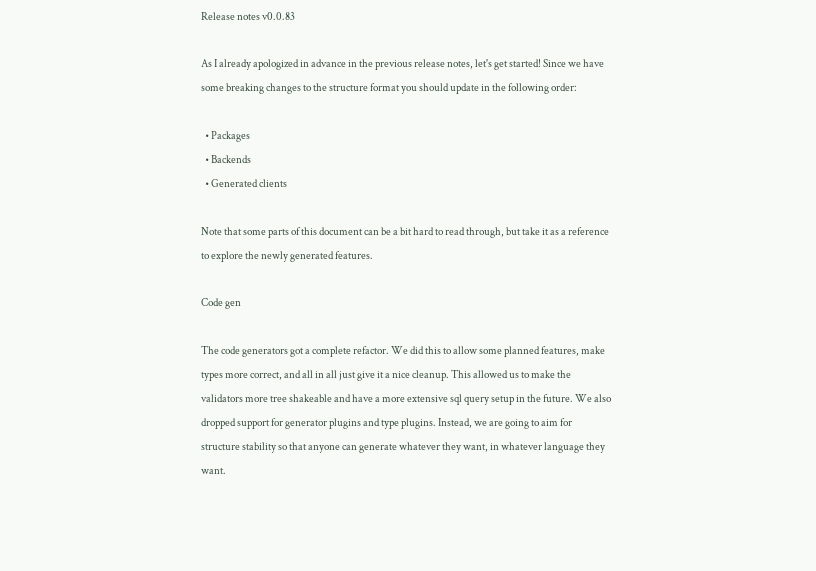Release notes v0.0.83

As I already apologized in advance in the previous release notes, let's get started! Since we have some breaking changes to the structure format you should update in the following order:

  • Packages
  • Backends
  • Generated clients

Note that some parts of this document can be a bit hard to read through, but take it as a reference to explore the newly generated features.

Code gen

The code generators got a complete refactor. We did this to allow some planned features, make types more correct, and all in all just give it a nice cleanup. This allowed us to make the validators more tree shakeable and have a more extensive sql query setup in the future. We also dropped support for generator plugins and type plugins. Instead, we are going to aim for structure stability so that anyone can generate whatever they want, in whatever language they want.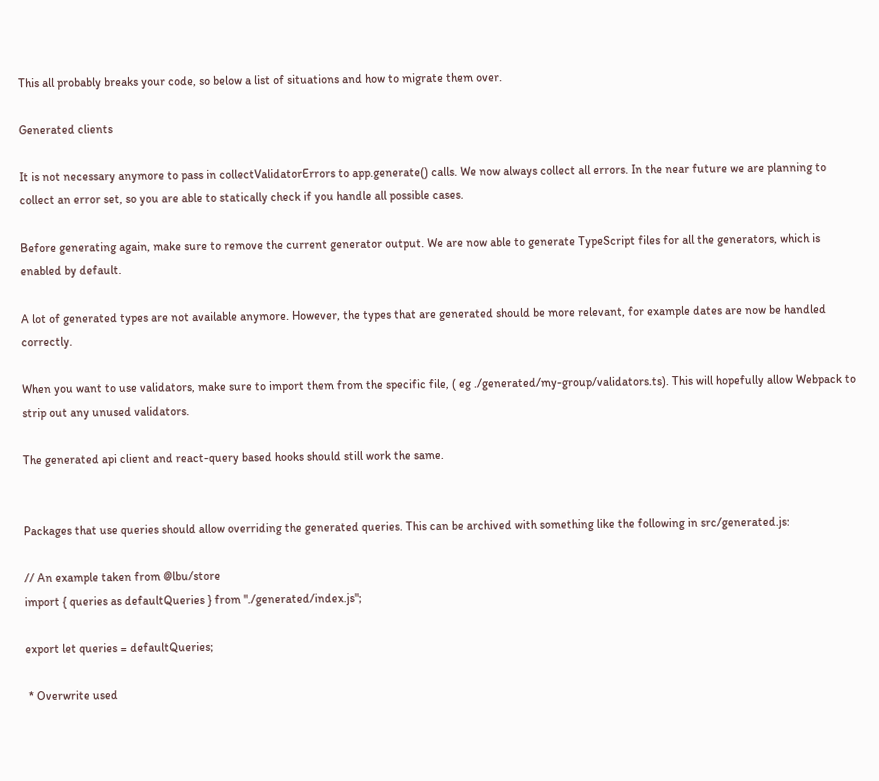This all probably breaks your code, so below a list of situations and how to migrate them over.

Generated clients

It is not necessary anymore to pass in collectValidatorErrors to app.generate() calls. We now always collect all errors. In the near future we are planning to collect an error set, so you are able to statically check if you handle all possible cases.

Before generating again, make sure to remove the current generator output. We are now able to generate TypeScript files for all the generators, which is enabled by default.

A lot of generated types are not available anymore. However, the types that are generated should be more relevant, for example dates are now be handled correctly.

When you want to use validators, make sure to import them from the specific file, ( eg ./generated/my-group/validators.ts). This will hopefully allow Webpack to strip out any unused validators.

The generated api client and react-query based hooks should still work the same.


Packages that use queries should allow overriding the generated queries. This can be archived with something like the following in src/generated.js:

// An example taken from @lbu/store
import { queries as defaultQueries } from "./generated/index.js";

export let queries = defaultQueries;

 * Overwrite used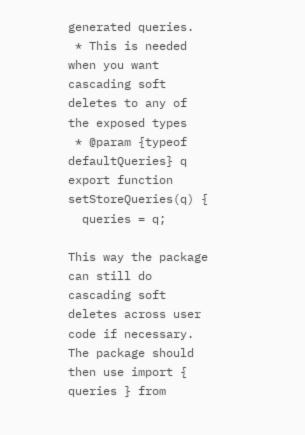generated queries.
 * This is needed when you want cascading soft deletes to any of the exposed types
 * @param {typeof defaultQueries} q
export function setStoreQueries(q) {
  queries = q;

This way the package can still do cascading soft deletes across user code if necessary. The package should then use import { queries } from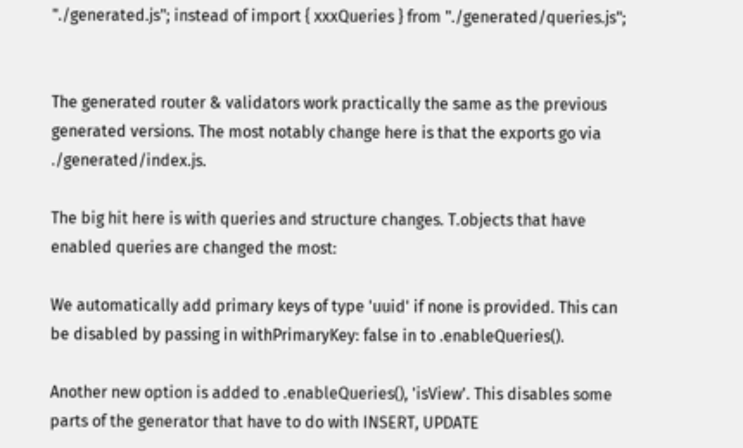"./generated.js"; instead of import { xxxQueries } from "./generated/queries.js";


The generated router & validators work practically the same as the previous generated versions. The most notably change here is that the exports go via ./generated/index.js.

The big hit here is with queries and structure changes. T.objects that have enabled queries are changed the most:

We automatically add primary keys of type 'uuid' if none is provided. This can be disabled by passing in withPrimaryKey: false in to .enableQueries().

Another new option is added to .enableQueries(), 'isView'. This disables some parts of the generator that have to do with INSERT, UPDATE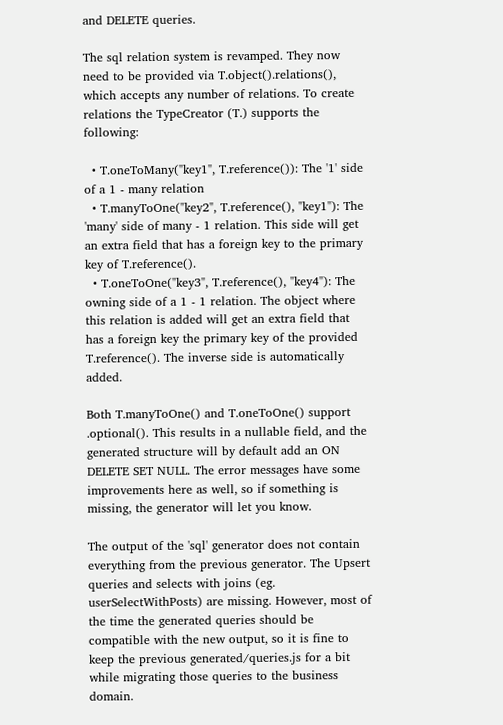and DELETE queries.

The sql relation system is revamped. They now need to be provided via T.object().relations(), which accepts any number of relations. To create relations the TypeCreator (T.) supports the following:

  • T.oneToMany("key1", T.reference()): The '1' side of a 1 - many relation
  • T.manyToOne("key2", T.reference(), "key1"): The 'many' side of many - 1 relation. This side will get an extra field that has a foreign key to the primary key of T.reference().
  • T.oneToOne("key3", T.reference(), "key4"): The owning side of a 1 - 1 relation. The object where this relation is added will get an extra field that has a foreign key the primary key of the provided T.reference(). The inverse side is automatically added.

Both T.manyToOne() and T.oneToOne() support .optional(). This results in a nullable field, and the generated structure will by default add an ON DELETE SET NULL. The error messages have some improvements here as well, so if something is missing, the generator will let you know.

The output of the 'sql' generator does not contain everything from the previous generator. The Upsert queries and selects with joins (eg. userSelectWithPosts) are missing. However, most of the time the generated queries should be compatible with the new output, so it is fine to keep the previous generated/queries.js for a bit while migrating those queries to the business domain.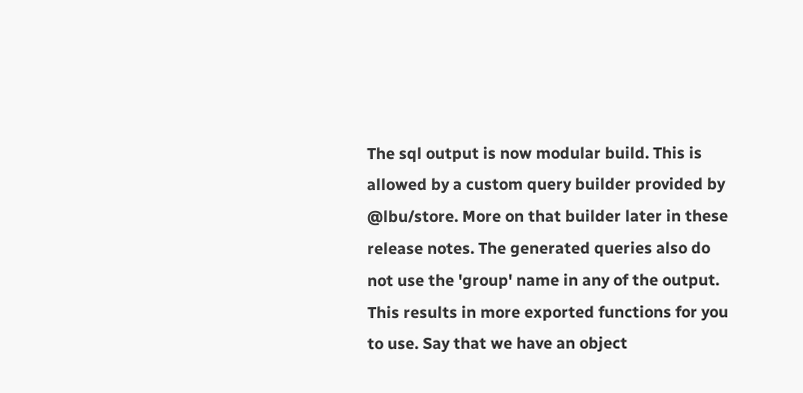The sql output is now modular build. This is allowed by a custom query builder provided by @lbu/store. More on that builder later in these release notes. The generated queries also do not use the 'group' name in any of the output. This results in more exported functions for you to use. Say that we have an object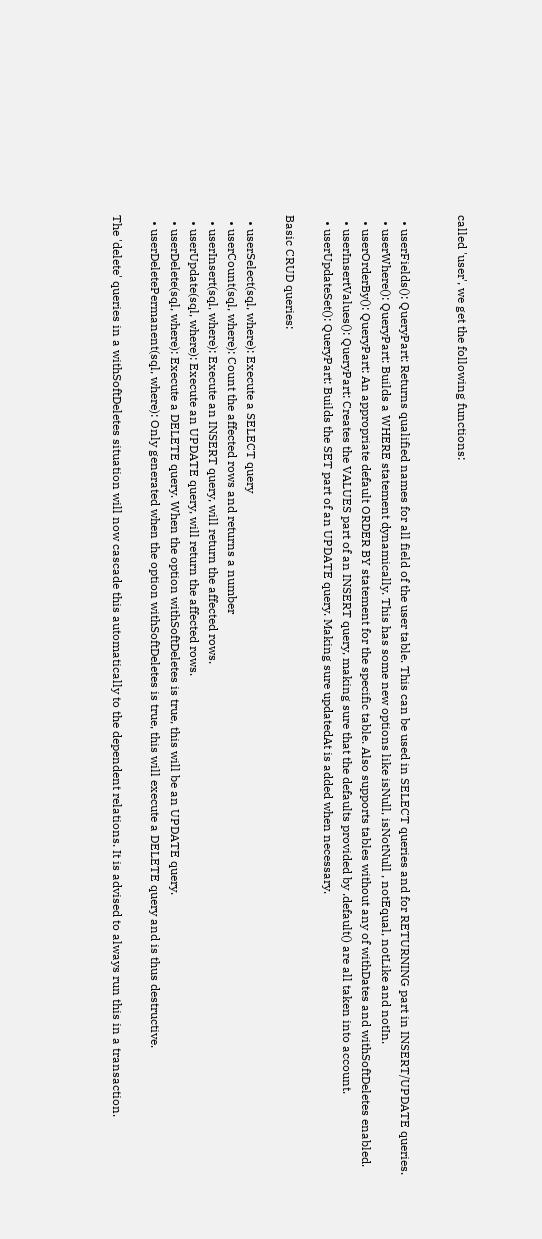called 'user', we get the following functions:


  • userFields(): QueryPart: Returns qualified names for all field of the user table. This can be used in SELECT queries and for RETURNING part in INSERT/UPDATE queries.
  • userWhere(): QueryPart: Builds a WHERE statement dynamically. This has some new options like isNull, isNotNull , notEqual, notLike and notIn.
  • userOrderBy(): QueryPart: An appropriate default ORDER BY statement for the specific table. Also supports tables without any of withDates and withSoftDeletes enabled.
  • userInsertValues(): QueryPart: Creates the VALUES part of an INSERT query, making sure that the defaults provided by .default() are all taken into account.
  • userUpdateSet(): QueryPart: Builds the SET part of an UPDATE query. Making sure updatedAt is added when necessary.

Basic CRUD queries:

  • userSelect(sql, where): Execute a SELECT query
  • userCount(sql, where): Count the affected rows and returns a number
  • userInsert(sql, where): Execute an INSERT query, will return the affected rows.
  • userUpdate(sql, where): Execute an UPDATE query, will return the affected rows.
  • userDelete(sql, where): Execute a DELETE query. When the option withSoftDeletes is true, this will be an UPDATE query.
  • userDeletePermanent(sql, where): Only generated when the option withSoftDeletes is true, this will execute a DELETE query and is thus destructive.

The 'delete' queries in a withSoftDeletes situation will now cascade this automatically to the dependent relations. It is advised to always run this in a transaction.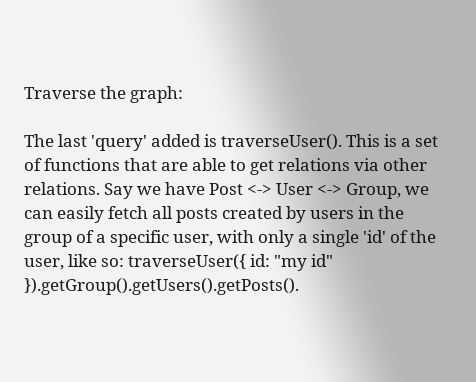Traverse the graph:

The last 'query' added is traverseUser(). This is a set of functions that are able to get relations via other relations. Say we have Post <-> User <-> Group, we can easily fetch all posts created by users in the group of a specific user, with only a single 'id' of the user, like so: traverseUser({ id: "my id" }).getGroup().getUsers().getPosts().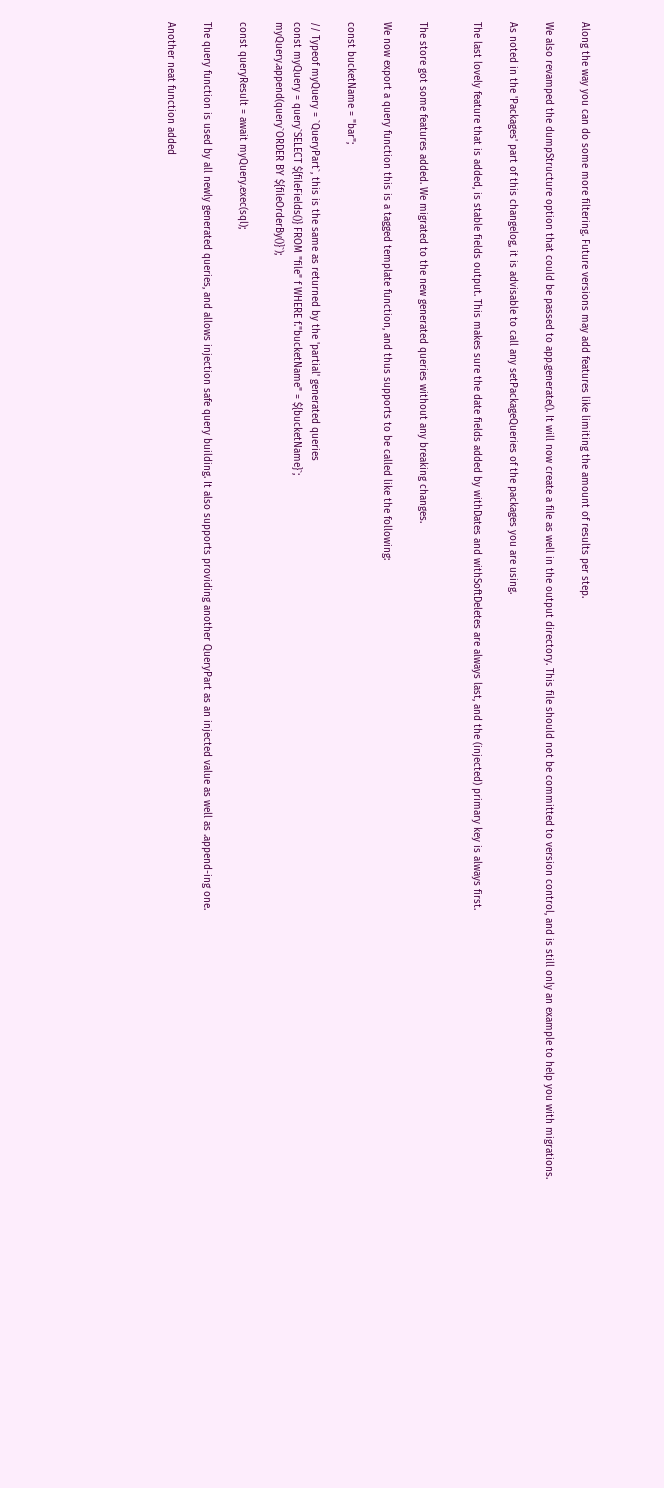Along the way you can do some more filtering. Future versions may add features like limiting the amount of results per step.

We also revamped the dumpStructure option that could be passed to app.generate(). It will now create a file as well in the output directory. This file should not be committed to version control, and is still only an example to help you with migrations.

As noted in the 'Packages' part of this changelog, it is advisable to call any setPackageQueries of the packages you are using.

The last lovely feature that is added, is stable fields output. This makes sure the date fields added by withDates and withSoftDeletes are always last, and the (injected) primary key is always first.


The store got some features added. We migrated to the new generated queries without any breaking changes.

We now export a query function this is a tagged template function, and thus supports to be called like the following:

const bucketName = "bar";

// Typeof myQuery = `QueryPart`, this is the same as returned by the 'partial' generated queries
const myQuery = query`SELECT ${fileFields()} FROM "file" f WHERE f."bucketName" = ${bucketName}`;
myQuery.append(query`ORDER BY ${fileOrderBy()}`);

const queryResult = await myQuery.exec(sql);

The query function is used by all newly generated queries, and allows injection safe query building. It also supports providing another QueryPart as an injected value as well as .append-ing one.

Another neat function added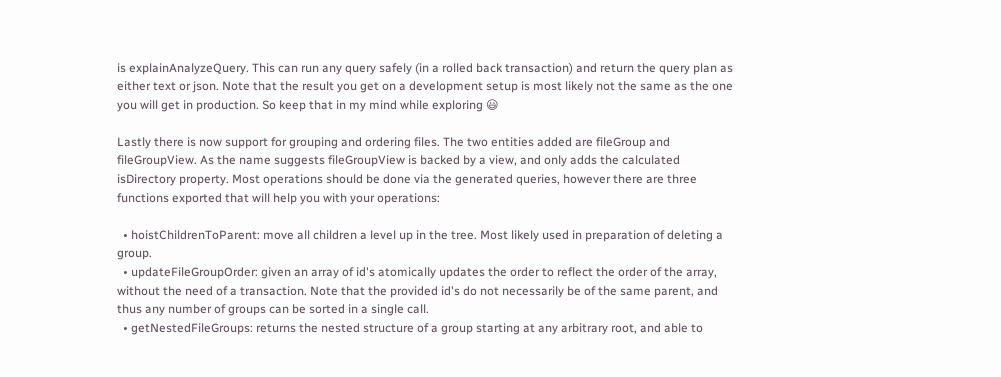is explainAnalyzeQuery. This can run any query safely (in a rolled back transaction) and return the query plan as either text or json. Note that the result you get on a development setup is most likely not the same as the one you will get in production. So keep that in my mind while exploring 😃

Lastly there is now support for grouping and ordering files. The two entities added are fileGroup and fileGroupView. As the name suggests fileGroupView is backed by a view, and only adds the calculated isDirectory property. Most operations should be done via the generated queries, however there are three functions exported that will help you with your operations:

  • hoistChildrenToParent: move all children a level up in the tree. Most likely used in preparation of deleting a group.
  • updateFileGroupOrder: given an array of id's atomically updates the order to reflect the order of the array, without the need of a transaction. Note that the provided id's do not necessarily be of the same parent, and thus any number of groups can be sorted in a single call.
  • getNestedFileGroups: returns the nested structure of a group starting at any arbitrary root, and able to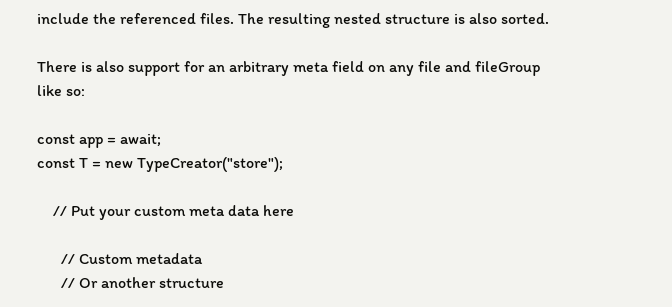include the referenced files. The resulting nested structure is also sorted.

There is also support for an arbitrary meta field on any file and fileGroup like so:

const app = await;
const T = new TypeCreator("store");

    // Put your custom meta data here

      // Custom metadata
      // Or another structure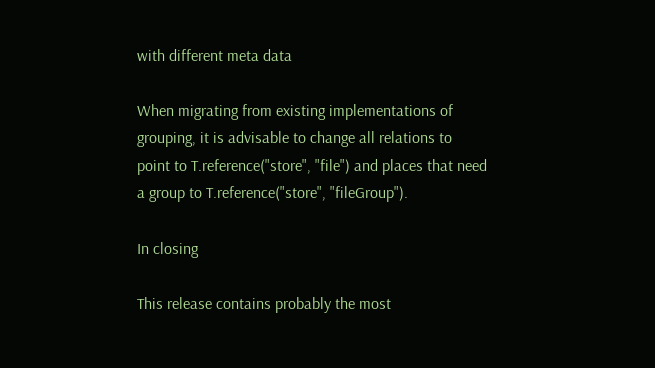with different meta data

When migrating from existing implementations of grouping, it is advisable to change all relations to point to T.reference("store", "file") and places that need a group to T.reference("store", "fileGroup").

In closing

This release contains probably the most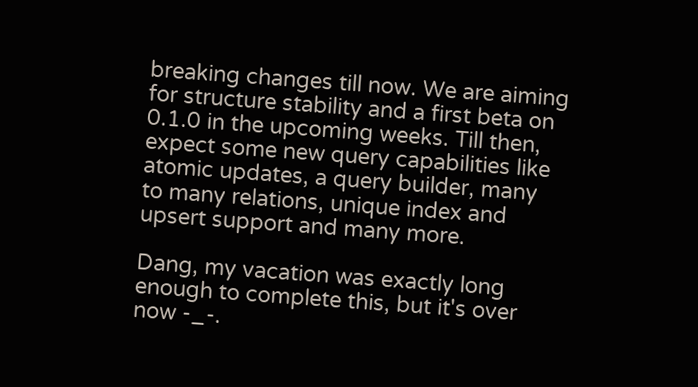breaking changes till now. We are aiming for structure stability and a first beta on 0.1.0 in the upcoming weeks. Till then, expect some new query capabilities like atomic updates, a query builder, many to many relations, unique index and upsert support and many more.

Dang, my vacation was exactly long enough to complete this, but it's over now -_-.